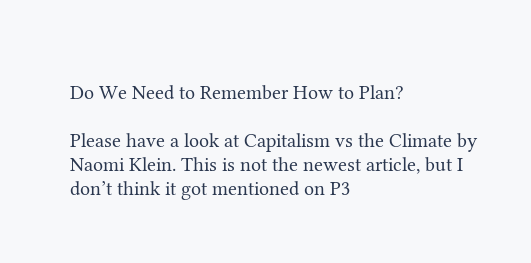Do We Need to Remember How to Plan?

Please have a look at Capitalism vs the Climate by Naomi Klein. This is not the newest article, but I don’t think it got mentioned on P3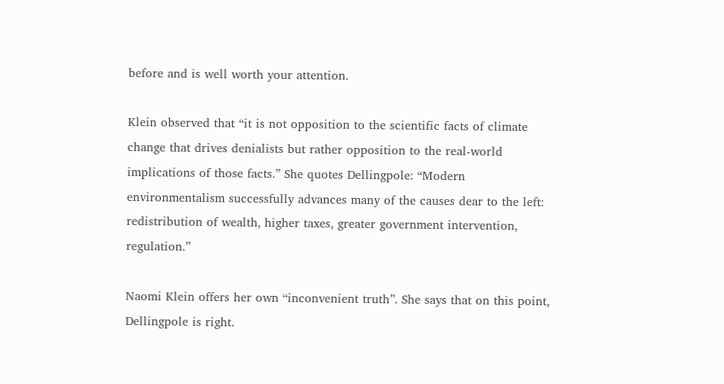before and is well worth your attention.

Klein observed that “it is not opposition to the scientific facts of climate change that drives denialists but rather opposition to the real-world implications of those facts.” She quotes Dellingpole: “Modern environmentalism successfully advances many of the causes dear to the left: redistribution of wealth, higher taxes, greater government intervention, regulation.”

Naomi Klein offers her own “inconvenient truth”. She says that on this point, Dellingpole is right.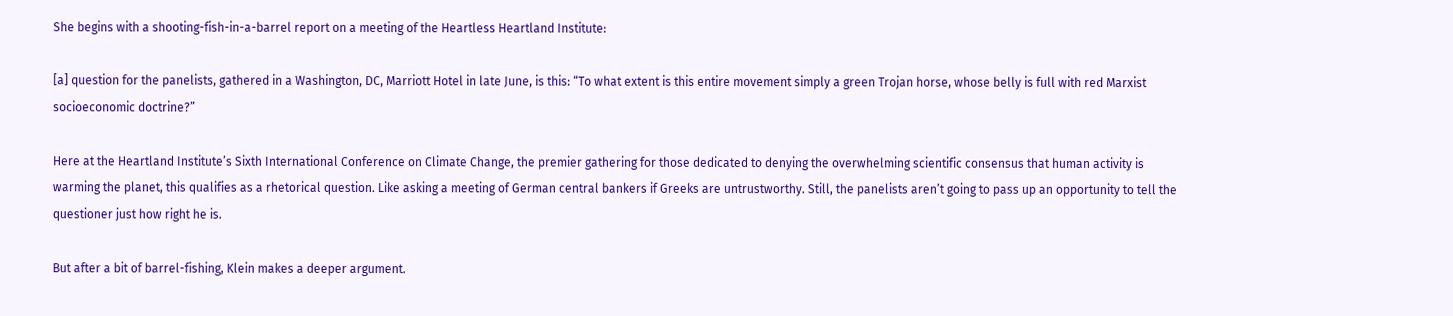She begins with a shooting-fish-in-a-barrel report on a meeting of the Heartless Heartland Institute:

[a] question for the panelists, gathered in a Washington, DC, Marriott Hotel in late June, is this: “To what extent is this entire movement simply a green Trojan horse, whose belly is full with red Marxist socioeconomic doctrine?”

Here at the Heartland Institute’s Sixth International Conference on Climate Change, the premier gathering for those dedicated to denying the overwhelming scientific consensus that human activity is warming the planet, this qualifies as a rhetorical question. Like asking a meeting of German central bankers if Greeks are untrustworthy. Still, the panelists aren’t going to pass up an opportunity to tell the questioner just how right he is.

But after a bit of barrel-fishing, Klein makes a deeper argument.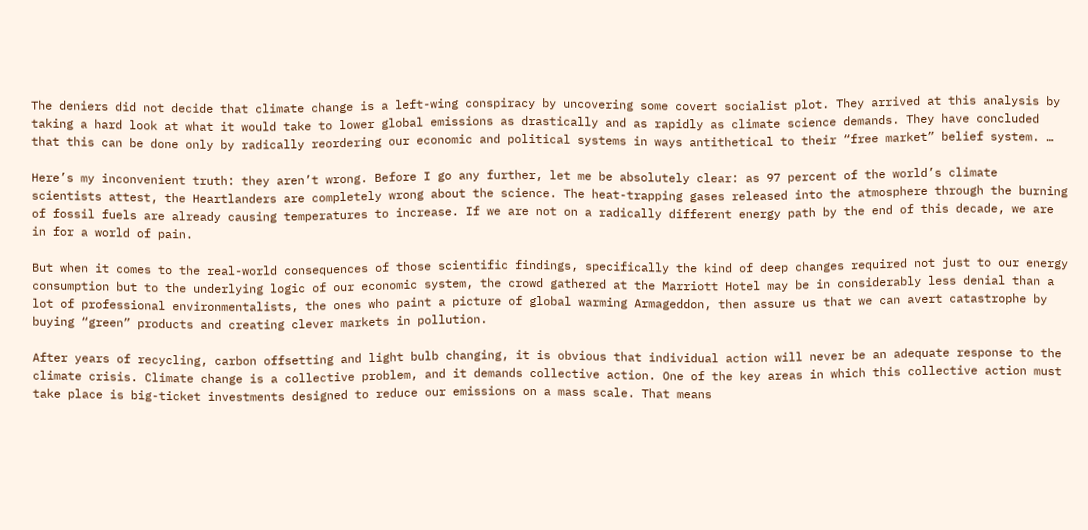The deniers did not decide that climate change is a left-wing conspiracy by uncovering some covert socialist plot. They arrived at this analysis by taking a hard look at what it would take to lower global emissions as drastically and as rapidly as climate science demands. They have concluded that this can be done only by radically reordering our economic and political systems in ways antithetical to their “free market” belief system. …

Here’s my inconvenient truth: they aren’t wrong. Before I go any further, let me be absolutely clear: as 97 percent of the world’s climate scientists attest, the Heartlanders are completely wrong about the science. The heat-trapping gases released into the atmosphere through the burning of fossil fuels are already causing temperatures to increase. If we are not on a radically different energy path by the end of this decade, we are in for a world of pain.

But when it comes to the real-world consequences of those scientific findings, specifically the kind of deep changes required not just to our energy consumption but to the underlying logic of our economic system, the crowd gathered at the Marriott Hotel may be in considerably less denial than a lot of professional environmentalists, the ones who paint a picture of global warming Armageddon, then assure us that we can avert catastrophe by buying “green” products and creating clever markets in pollution.

After years of recycling, carbon offsetting and light bulb changing, it is obvious that individual action will never be an adequate response to the climate crisis. Climate change is a collective problem, and it demands collective action. One of the key areas in which this collective action must take place is big-ticket investments designed to reduce our emissions on a mass scale. That means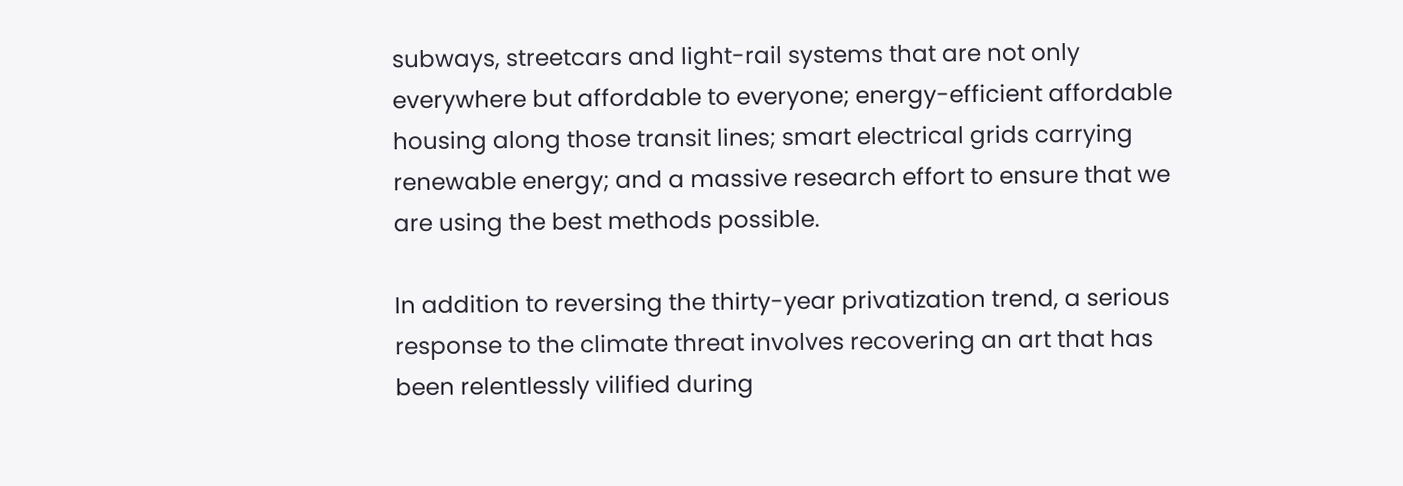subways, streetcars and light-rail systems that are not only everywhere but affordable to everyone; energy-efficient affordable housing along those transit lines; smart electrical grids carrying renewable energy; and a massive research effort to ensure that we are using the best methods possible.

In addition to reversing the thirty-year privatization trend, a serious response to the climate threat involves recovering an art that has been relentlessly vilified during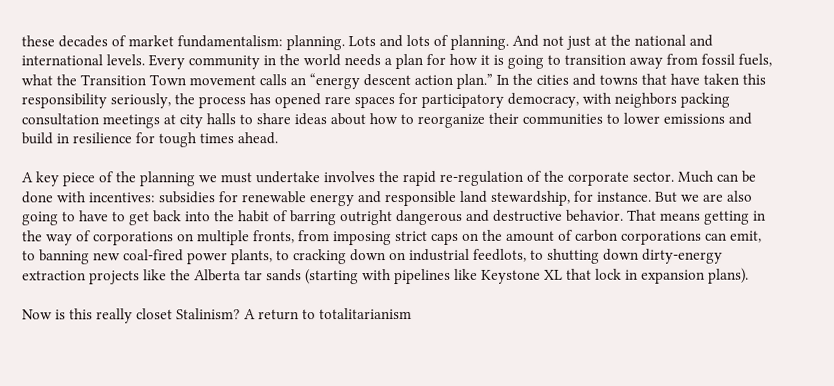these decades of market fundamentalism: planning. Lots and lots of planning. And not just at the national and international levels. Every community in the world needs a plan for how it is going to transition away from fossil fuels, what the Transition Town movement calls an “energy descent action plan.” In the cities and towns that have taken this responsibility seriously, the process has opened rare spaces for participatory democracy, with neighbors packing consultation meetings at city halls to share ideas about how to reorganize their communities to lower emissions and build in resilience for tough times ahead.

A key piece of the planning we must undertake involves the rapid re-regulation of the corporate sector. Much can be done with incentives: subsidies for renewable energy and responsible land stewardship, for instance. But we are also going to have to get back into the habit of barring outright dangerous and destructive behavior. That means getting in the way of corporations on multiple fronts, from imposing strict caps on the amount of carbon corporations can emit, to banning new coal-fired power plants, to cracking down on industrial feedlots, to shutting down dirty-energy extraction projects like the Alberta tar sands (starting with pipelines like Keystone XL that lock in expansion plans).

Now is this really closet Stalinism? A return to totalitarianism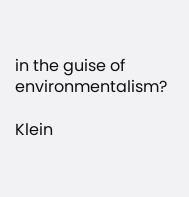in the guise of environmentalism?

Klein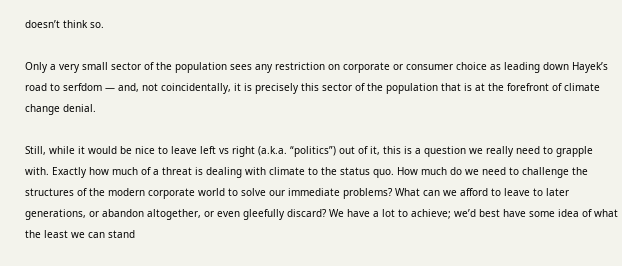doesn’t think so.

Only a very small sector of the population sees any restriction on corporate or consumer choice as leading down Hayek’s road to serfdom — and, not coincidentally, it is precisely this sector of the population that is at the forefront of climate change denial.

Still, while it would be nice to leave left vs right (a.k.a. “politics”) out of it, this is a question we really need to grapple with. Exactly how much of a threat is dealing with climate to the status quo. How much do we need to challenge the structures of the modern corporate world to solve our immediate problems? What can we afford to leave to later generations, or abandon altogether, or even gleefully discard? We have a lot to achieve; we’d best have some idea of what the least we can stand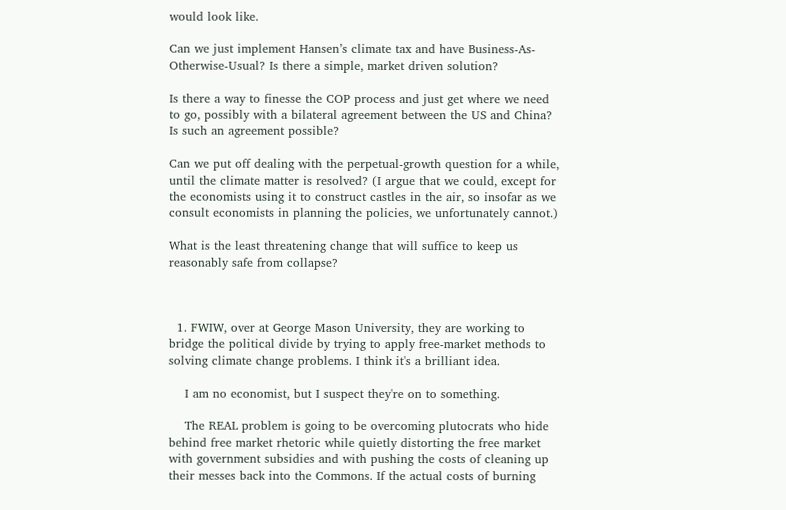would look like.

Can we just implement Hansen’s climate tax and have Business-As-Otherwise-Usual? Is there a simple, market driven solution?

Is there a way to finesse the COP process and just get where we need to go, possibly with a bilateral agreement between the US and China? Is such an agreement possible?

Can we put off dealing with the perpetual-growth question for a while, until the climate matter is resolved? (I argue that we could, except for the economists using it to construct castles in the air, so insofar as we consult economists in planning the policies, we unfortunately cannot.)

What is the least threatening change that will suffice to keep us reasonably safe from collapse?



  1. FWIW, over at George Mason University, they are working to bridge the political divide by trying to apply free-market methods to solving climate change problems. I think it's a brilliant idea.

    I am no economist, but I suspect they're on to something.

    The REAL problem is going to be overcoming plutocrats who hide behind free market rhetoric while quietly distorting the free market with government subsidies and with pushing the costs of cleaning up their messes back into the Commons. If the actual costs of burning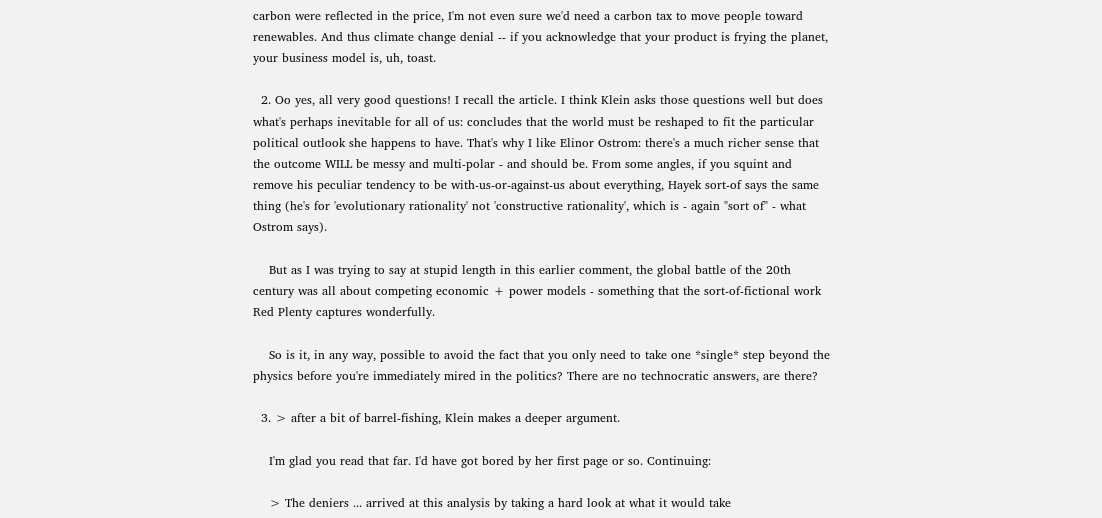carbon were reflected in the price, I'm not even sure we'd need a carbon tax to move people toward renewables. And thus climate change denial -- if you acknowledge that your product is frying the planet, your business model is, uh, toast.

  2. Oo yes, all very good questions! I recall the article. I think Klein asks those questions well but does what's perhaps inevitable for all of us: concludes that the world must be reshaped to fit the particular political outlook she happens to have. That's why I like Elinor Ostrom: there's a much richer sense that the outcome WILL be messy and multi-polar - and should be. From some angles, if you squint and remove his peculiar tendency to be with-us-or-against-us about everything, Hayek sort-of says the same thing (he's for 'evolutionary rationality' not 'constructive rationality', which is - again "sort of" - what Ostrom says).

    But as I was trying to say at stupid length in this earlier comment, the global battle of the 20th century was all about competing economic + power models - something that the sort-of-fictional work Red Plenty captures wonderfully.

    So is it, in any way, possible to avoid the fact that you only need to take one *single* step beyond the physics before you're immediately mired in the politics? There are no technocratic answers, are there?

  3. > after a bit of barrel-fishing, Klein makes a deeper argument.

    I'm glad you read that far. I'd have got bored by her first page or so. Continuing:

    > The deniers ... arrived at this analysis by taking a hard look at what it would take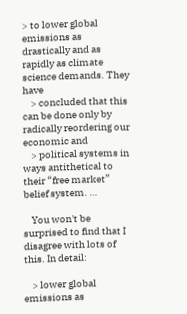> to lower global emissions as drastically and as rapidly as climate science demands. They have
    > concluded that this can be done only by radically reordering our economic and
    > political systems in ways antithetical to their “free market” belief system. …

    You won't be surprised to find that I disagree with lots of this. In detail:

    > lower global emissions as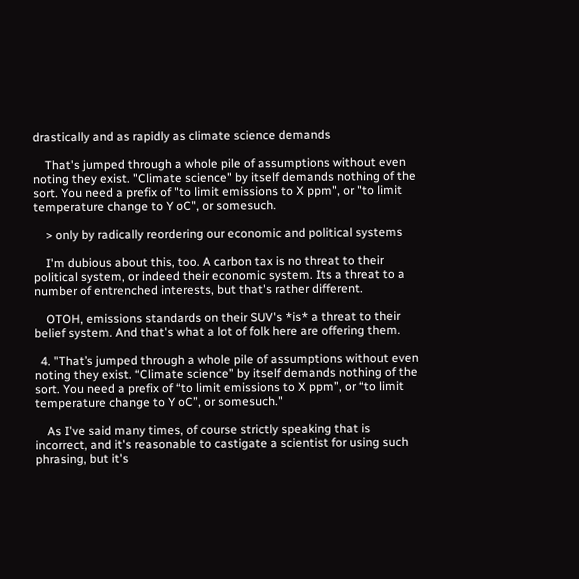drastically and as rapidly as climate science demands

    That's jumped through a whole pile of assumptions without even noting they exist. "Climate science" by itself demands nothing of the sort. You need a prefix of "to limit emissions to X ppm", or "to limit temperature change to Y oC", or somesuch.

    > only by radically reordering our economic and political systems

    I'm dubious about this, too. A carbon tax is no threat to their political system, or indeed their economic system. Its a threat to a number of entrenched interests, but that's rather different.

    OTOH, emissions standards on their SUV's *is* a threat to their belief system. And that's what a lot of folk here are offering them.

  4. "That’s jumped through a whole pile of assumptions without even noting they exist. “Climate science” by itself demands nothing of the sort. You need a prefix of “to limit emissions to X ppm”, or “to limit temperature change to Y oC”, or somesuch."

    As I've said many times, of course strictly speaking that is incorrect, and it's reasonable to castigate a scientist for using such phrasing, but it's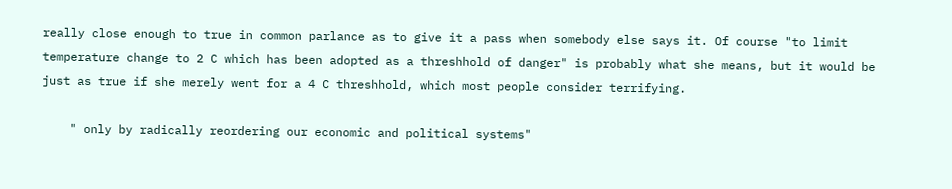really close enough to true in common parlance as to give it a pass when somebody else says it. Of course "to limit temperature change to 2 C which has been adopted as a threshhold of danger" is probably what she means, but it would be just as true if she merely went for a 4 C threshhold, which most people consider terrifying.

    " only by radically reordering our economic and political systems"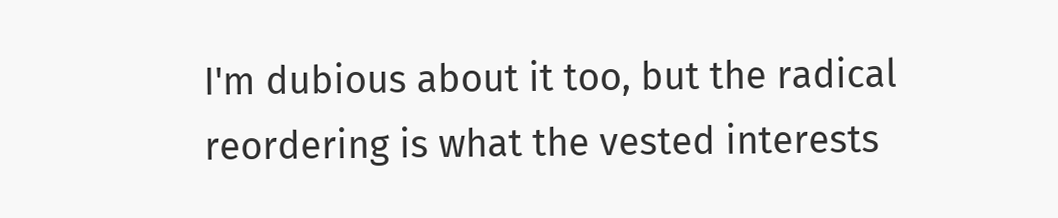I'm dubious about it too, but the radical reordering is what the vested interests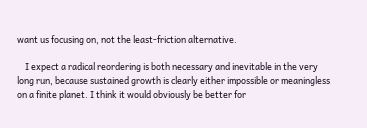want us focusing on, not the least-friction alternative.

    I expect a radical reordering is both necessary and inevitable in the very long run, because sustained growth is clearly either impossible or meaningless on a finite planet. I think it would obviously be better for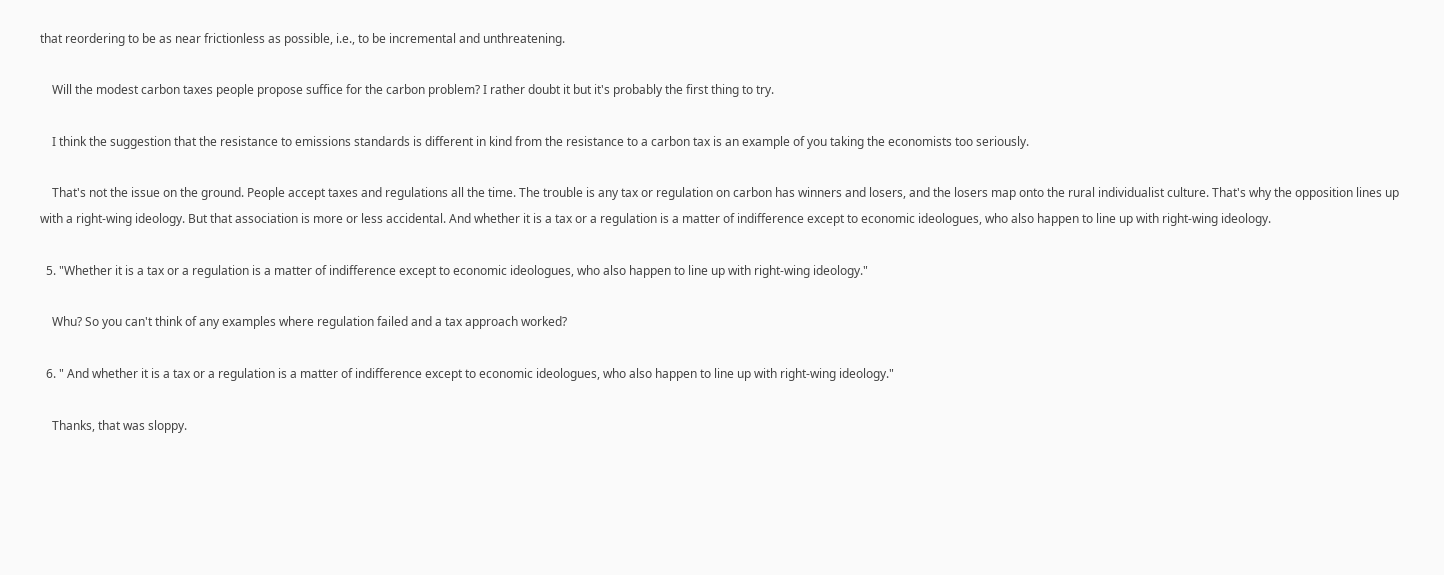that reordering to be as near frictionless as possible, i.e., to be incremental and unthreatening.

    Will the modest carbon taxes people propose suffice for the carbon problem? I rather doubt it but it's probably the first thing to try.

    I think the suggestion that the resistance to emissions standards is different in kind from the resistance to a carbon tax is an example of you taking the economists too seriously.

    That's not the issue on the ground. People accept taxes and regulations all the time. The trouble is any tax or regulation on carbon has winners and losers, and the losers map onto the rural individualist culture. That's why the opposition lines up with a right-wing ideology. But that association is more or less accidental. And whether it is a tax or a regulation is a matter of indifference except to economic ideologues, who also happen to line up with right-wing ideology.

  5. "Whether it is a tax or a regulation is a matter of indifference except to economic ideologues, who also happen to line up with right-wing ideology."

    Whu? So you can't think of any examples where regulation failed and a tax approach worked?

  6. " And whether it is a tax or a regulation is a matter of indifference except to economic ideologues, who also happen to line up with right-wing ideology."

    Thanks, that was sloppy.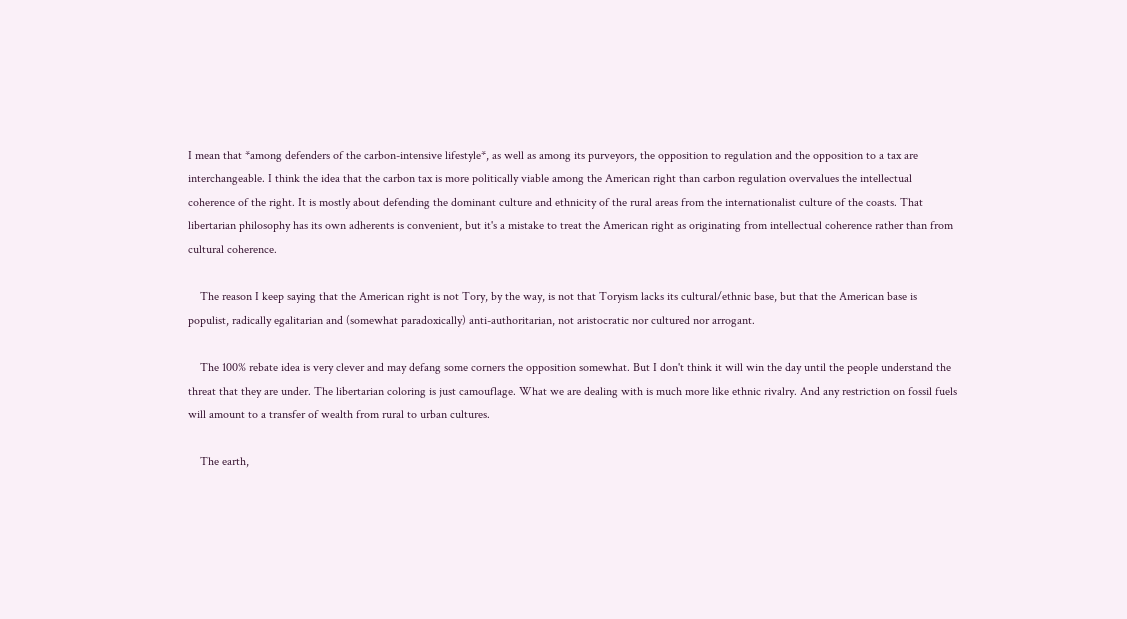I mean that *among defenders of the carbon-intensive lifestyle*, as well as among its purveyors, the opposition to regulation and the opposition to a tax are interchangeable. I think the idea that the carbon tax is more politically viable among the American right than carbon regulation overvalues the intellectual coherence of the right. It is mostly about defending the dominant culture and ethnicity of the rural areas from the internationalist culture of the coasts. That libertarian philosophy has its own adherents is convenient, but it's a mistake to treat the American right as originating from intellectual coherence rather than from cultural coherence.

    The reason I keep saying that the American right is not Tory, by the way, is not that Toryism lacks its cultural/ethnic base, but that the American base is populist, radically egalitarian and (somewhat paradoxically) anti-authoritarian, not aristocratic nor cultured nor arrogant.

    The 100% rebate idea is very clever and may defang some corners the opposition somewhat. But I don't think it will win the day until the people understand the threat that they are under. The libertarian coloring is just camouflage. What we are dealing with is much more like ethnic rivalry. And any restriction on fossil fuels will amount to a transfer of wealth from rural to urban cultures.

    The earth,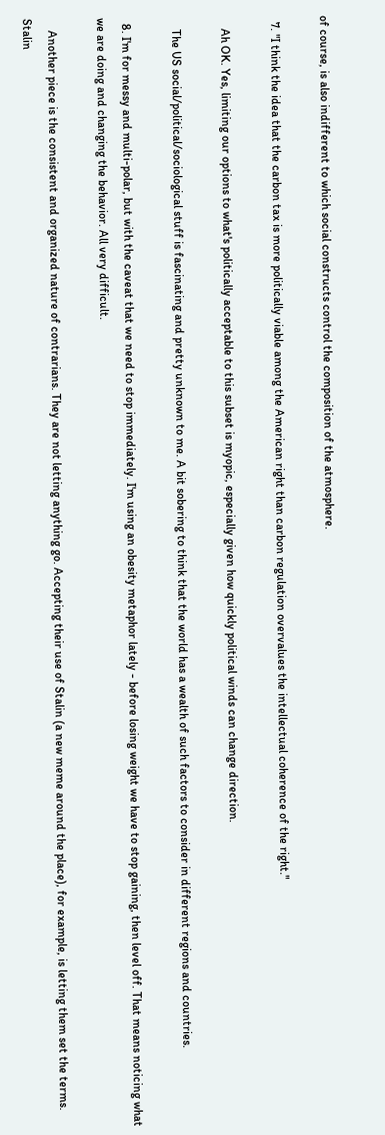of course, is also indifferent to which social constructs control the composition of the atmosphere.

  7. "I think the idea that the carbon tax is more politically viable among the American right than carbon regulation overvalues the intellectual coherence of the right."

    Ah OK. Yes, limiting our options to what's politically acceptable to this subset is myopic, especially given how quickly political winds can change direction.

    The US social/political/sociological stuff is fascinating and pretty unknown to me. A bit sobering to think that the world has a wealth of such factors to consider in different regions and countries.

  8. I'm for messy and multi-polar, but with the caveat that we need to stop immediately. I'm using an obesity metaphor lately - before losing weight we have to stop gaining, then level off. That means noticing what we are doing and changing the behavior. All very difficult.

    Another piece is the consistent and organized nature of contrarians. They are not letting anything go. Accepting their use of Stalin (a new meme around the place), for example, is letting them set the terms. Stalin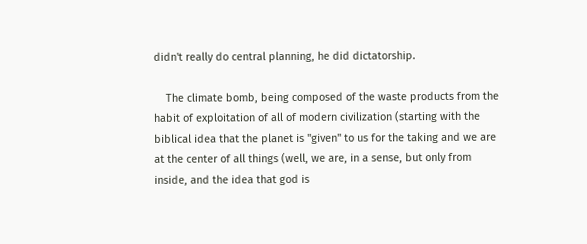didn't really do central planning, he did dictatorship.

    The climate bomb, being composed of the waste products from the habit of exploitation of all of modern civilization (starting with the biblical idea that the planet is "given" to us for the taking and we are at the center of all things (well, we are, in a sense, but only from inside, and the idea that god is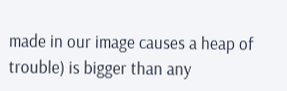made in our image causes a heap of trouble) is bigger than any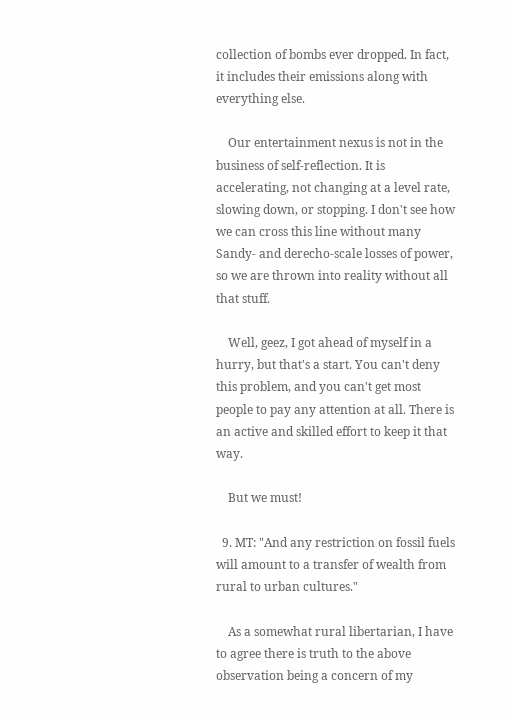collection of bombs ever dropped. In fact, it includes their emissions along with everything else.

    Our entertainment nexus is not in the business of self-reflection. It is accelerating, not changing at a level rate, slowing down, or stopping. I don't see how we can cross this line without many Sandy- and derecho-scale losses of power, so we are thrown into reality without all that stuff.

    Well, geez, I got ahead of myself in a hurry, but that's a start. You can't deny this problem, and you can't get most people to pay any attention at all. There is an active and skilled effort to keep it that way.

    But we must!

  9. MT: "And any restriction on fossil fuels will amount to a transfer of wealth from rural to urban cultures."

    As a somewhat rural libertarian, I have to agree there is truth to the above observation being a concern of my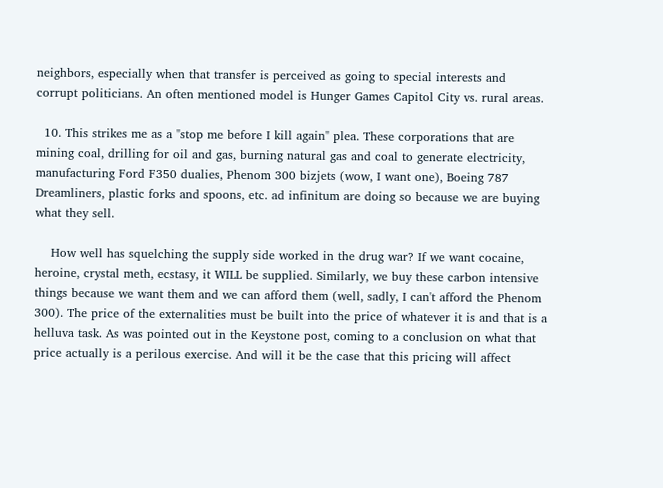neighbors, especially when that transfer is perceived as going to special interests and corrupt politicians. An often mentioned model is Hunger Games Capitol City vs. rural areas.

  10. This strikes me as a "stop me before I kill again" plea. These corporations that are mining coal, drilling for oil and gas, burning natural gas and coal to generate electricity, manufacturing Ford F350 dualies, Phenom 300 bizjets (wow, I want one), Boeing 787 Dreamliners, plastic forks and spoons, etc. ad infinitum are doing so because we are buying what they sell.

    How well has squelching the supply side worked in the drug war? If we want cocaine, heroine, crystal meth, ecstasy, it WILL be supplied. Similarly, we buy these carbon intensive things because we want them and we can afford them (well, sadly, I can't afford the Phenom 300). The price of the externalities must be built into the price of whatever it is and that is a helluva task. As was pointed out in the Keystone post, coming to a conclusion on what that price actually is a perilous exercise. And will it be the case that this pricing will affect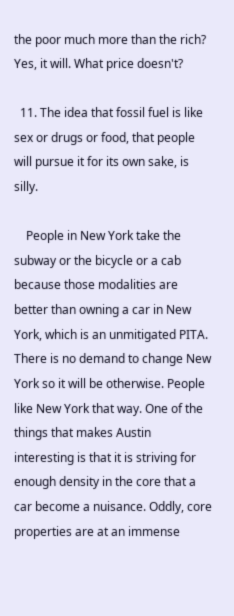the poor much more than the rich? Yes, it will. What price doesn't?

  11. The idea that fossil fuel is like sex or drugs or food, that people will pursue it for its own sake, is silly.

    People in New York take the subway or the bicycle or a cab because those modalities are better than owning a car in New York, which is an unmitigated PITA. There is no demand to change New York so it will be otherwise. People like New York that way. One of the things that makes Austin interesting is that it is striving for enough density in the core that a car become a nuisance. Oddly, core properties are at an immense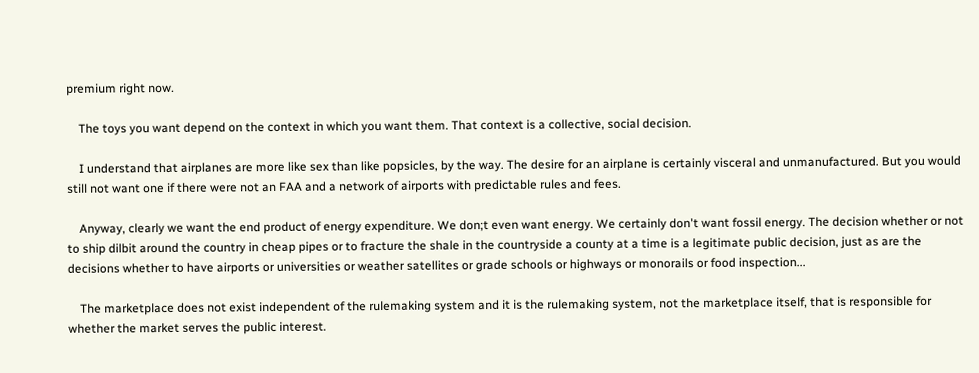premium right now.

    The toys you want depend on the context in which you want them. That context is a collective, social decision.

    I understand that airplanes are more like sex than like popsicles, by the way. The desire for an airplane is certainly visceral and unmanufactured. But you would still not want one if there were not an FAA and a network of airports with predictable rules and fees.

    Anyway, clearly we want the end product of energy expenditure. We don;t even want energy. We certainly don't want fossil energy. The decision whether or not to ship dilbit around the country in cheap pipes or to fracture the shale in the countryside a county at a time is a legitimate public decision, just as are the decisions whether to have airports or universities or weather satellites or grade schools or highways or monorails or food inspection...

    The marketplace does not exist independent of the rulemaking system and it is the rulemaking system, not the marketplace itself, that is responsible for whether the market serves the public interest.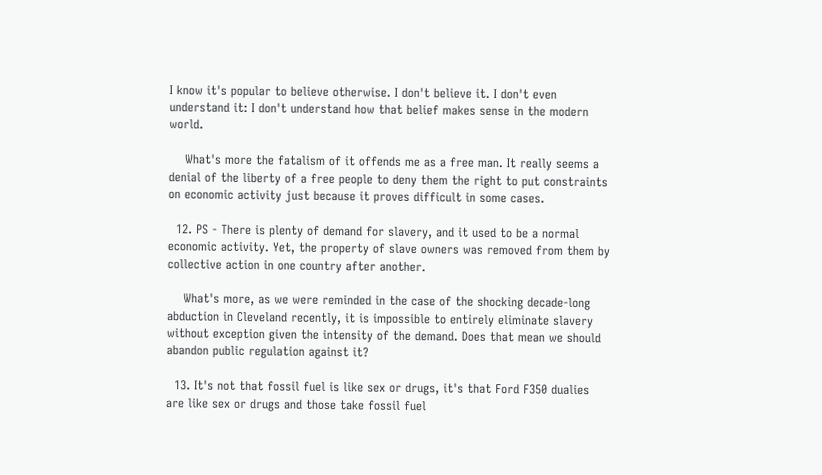I know it's popular to believe otherwise. I don't believe it. I don't even understand it: I don't understand how that belief makes sense in the modern world.

    What's more the fatalism of it offends me as a free man. It really seems a denial of the liberty of a free people to deny them the right to put constraints on economic activity just because it proves difficult in some cases.

  12. PS - There is plenty of demand for slavery, and it used to be a normal economic activity. Yet, the property of slave owners was removed from them by collective action in one country after another.

    What's more, as we were reminded in the case of the shocking decade-long abduction in Cleveland recently, it is impossible to entirely eliminate slavery without exception given the intensity of the demand. Does that mean we should abandon public regulation against it?

  13. It's not that fossil fuel is like sex or drugs, it's that Ford F350 dualies are like sex or drugs and those take fossil fuel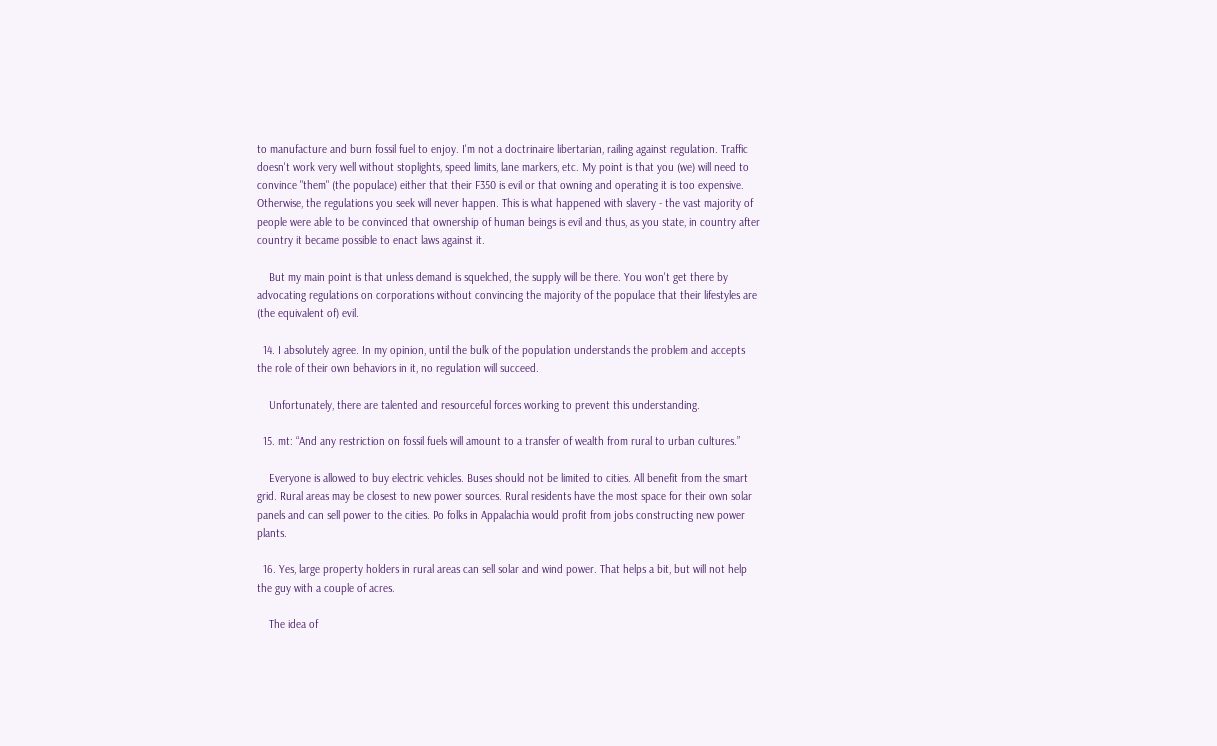to manufacture and burn fossil fuel to enjoy. I'm not a doctrinaire libertarian, railing against regulation. Traffic doesn't work very well without stoplights, speed limits, lane markers, etc. My point is that you (we) will need to convince "them" (the populace) either that their F350 is evil or that owning and operating it is too expensive. Otherwise, the regulations you seek will never happen. This is what happened with slavery - the vast majority of people were able to be convinced that ownership of human beings is evil and thus, as you state, in country after country it became possible to enact laws against it.

    But my main point is that unless demand is squelched, the supply will be there. You won't get there by advocating regulations on corporations without convincing the majority of the populace that their lifestyles are (the equivalent of) evil.

  14. I absolutely agree. In my opinion, until the bulk of the population understands the problem and accepts the role of their own behaviors in it, no regulation will succeed.

    Unfortunately, there are talented and resourceful forces working to prevent this understanding.

  15. mt: “And any restriction on fossil fuels will amount to a transfer of wealth from rural to urban cultures.”

    Everyone is allowed to buy electric vehicles. Buses should not be limited to cities. All benefit from the smart grid. Rural areas may be closest to new power sources. Rural residents have the most space for their own solar panels and can sell power to the cities. Po folks in Appalachia would profit from jobs constructing new power plants.

  16. Yes, large property holders in rural areas can sell solar and wind power. That helps a bit, but will not help the guy with a couple of acres.

    The idea of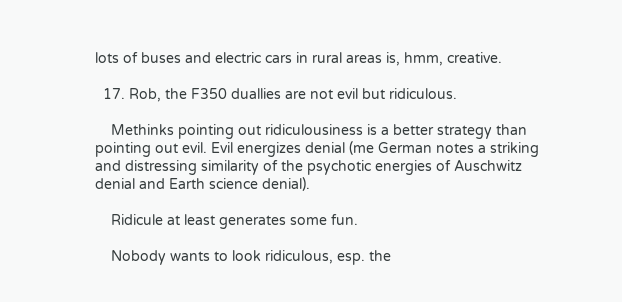lots of buses and electric cars in rural areas is, hmm, creative.

  17. Rob, the F350 duallies are not evil but ridiculous.

    Methinks pointing out ridiculousiness is a better strategy than pointing out evil. Evil energizes denial (me German notes a striking and distressing similarity of the psychotic energies of Auschwitz denial and Earth science denial).

    Ridicule at least generates some fun.

    Nobody wants to look ridiculous, esp. the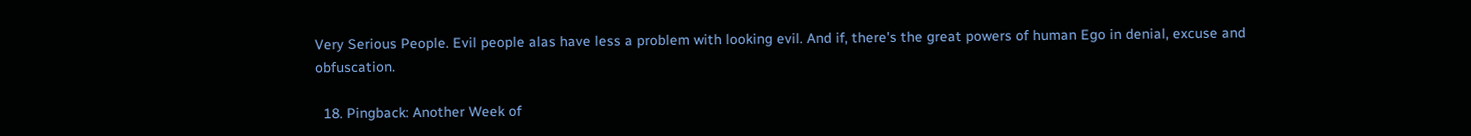Very Serious People. Evil people alas have less a problem with looking evil. And if, there's the great powers of human Ego in denial, excuse and obfuscation.

  18. Pingback: Another Week of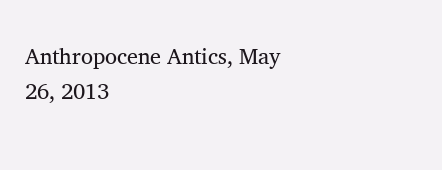Anthropocene Antics, May 26, 2013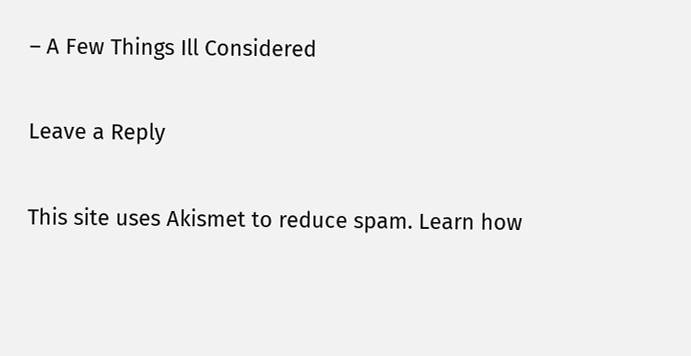– A Few Things Ill Considered

Leave a Reply

This site uses Akismet to reduce spam. Learn how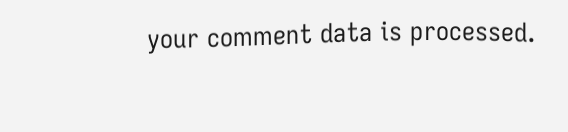your comment data is processed.